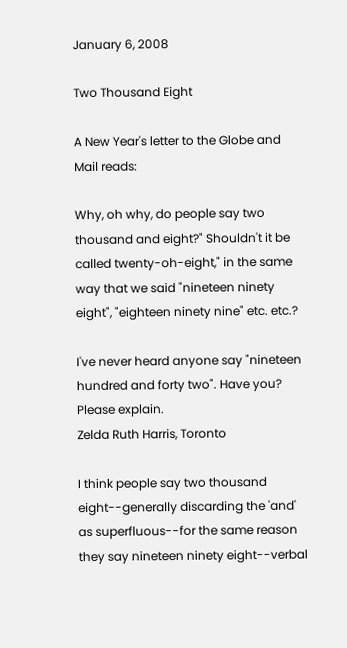January 6, 2008

Two Thousand Eight

A New Year's letter to the Globe and Mail reads:

Why, oh why, do people say two thousand and eight?" Shouldn't it be called twenty-oh-eight," in the same way that we said "nineteen ninety eight", "eighteen ninety nine" etc. etc.?

I've never heard anyone say "nineteen hundred and forty two". Have you? Please explain.
Zelda Ruth Harris, Toronto

I think people say two thousand eight--generally discarding the 'and' as superfluous--for the same reason they say nineteen ninety eight--verbal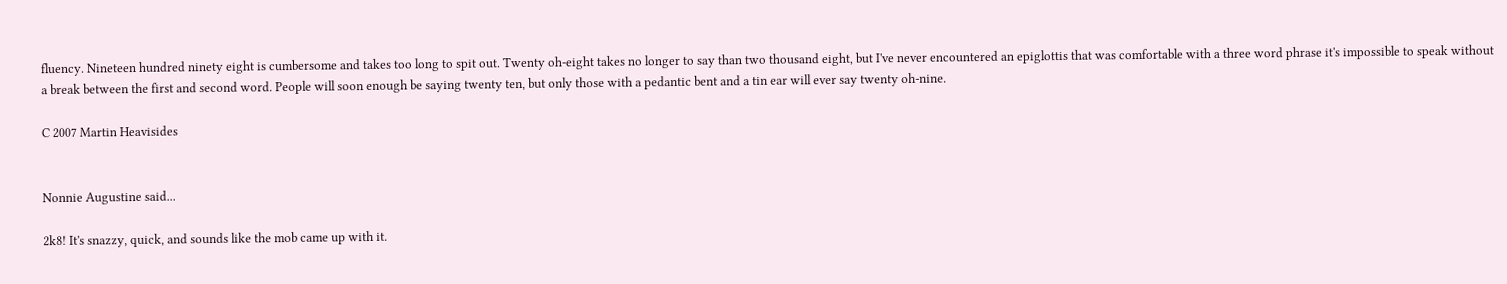fluency. Nineteen hundred ninety eight is cumbersome and takes too long to spit out. Twenty oh-eight takes no longer to say than two thousand eight, but I've never encountered an epiglottis that was comfortable with a three word phrase it's impossible to speak without a break between the first and second word. People will soon enough be saying twenty ten, but only those with a pedantic bent and a tin ear will ever say twenty oh-nine.

C 2007 Martin Heavisides


Nonnie Augustine said...

2k8! It's snazzy, quick, and sounds like the mob came up with it.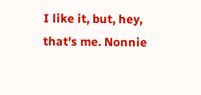I like it, but, hey, that's me. Nonnie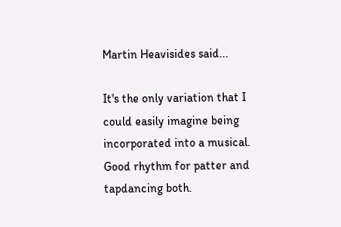Martin Heavisides said...

It's the only variation that I could easily imagine being incorporated into a musical. Good rhythm for patter and tapdancing both.